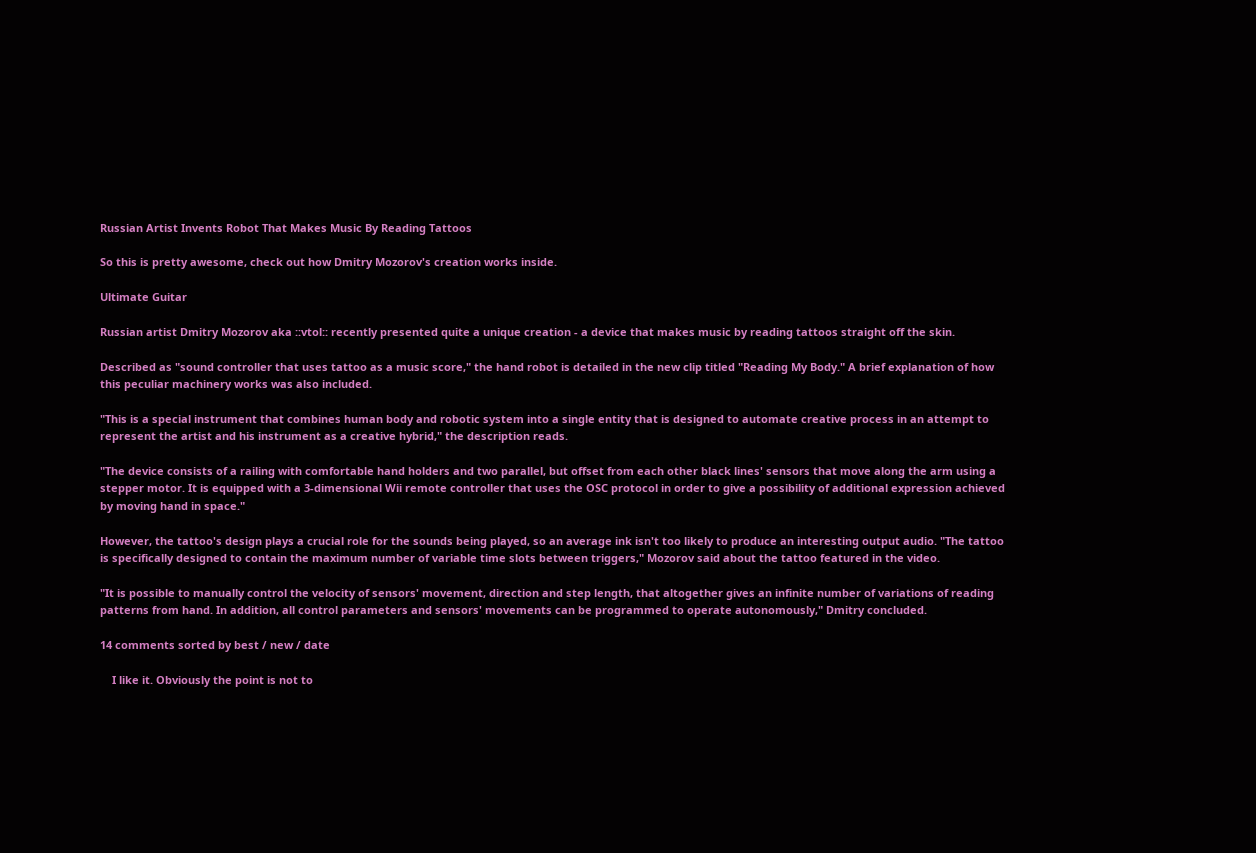Russian Artist Invents Robot That Makes Music By Reading Tattoos

So this is pretty awesome, check out how Dmitry Mozorov's creation works inside.

Ultimate Guitar

Russian artist Dmitry Mozorov aka ::vtol:: recently presented quite a unique creation - a device that makes music by reading tattoos straight off the skin.

Described as "sound controller that uses tattoo as a music score," the hand robot is detailed in the new clip titled "Reading My Body." A brief explanation of how this peculiar machinery works was also included.

"This is a special instrument that combines human body and robotic system into a single entity that is designed to automate creative process in an attempt to represent the artist and his instrument as a creative hybrid," the description reads.

"The device consists of a railing with comfortable hand holders and two parallel, but offset from each other black lines' sensors that move along the arm using a stepper motor. It is equipped with a 3-dimensional Wii remote controller that uses the OSC protocol in order to give a possibility of additional expression achieved by moving hand in space."

However, the tattoo's design plays a crucial role for the sounds being played, so an average ink isn't too likely to produce an interesting output audio. "The tattoo is specifically designed to contain the maximum number of variable time slots between triggers," Mozorov said about the tattoo featured in the video.

"It is possible to manually control the velocity of sensors' movement, direction and step length, that altogether gives an infinite number of variations of reading patterns from hand. In addition, all control parameters and sensors' movements can be programmed to operate autonomously," Dmitry concluded.

14 comments sorted by best / new / date

    I like it. Obviously the point is not to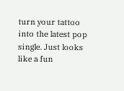turn your tattoo into the latest pop single. Just looks like a fun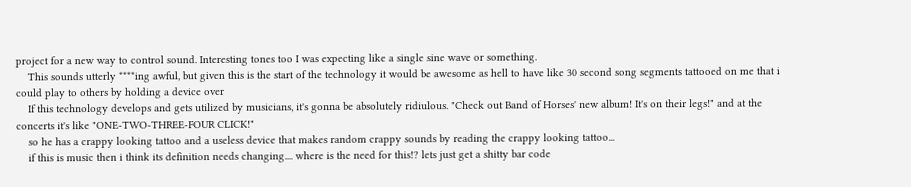project for a new way to control sound. Interesting tones too I was expecting like a single sine wave or something.
    This sounds utterly ****ing awful, but given this is the start of the technology it would be awesome as hell to have like 30 second song segments tattooed on me that i could play to others by holding a device over
    If this technology develops and gets utilized by musicians, it's gonna be absolutely ridiulous. "Check out Band of Horses' new album! It's on their legs!" and at the concerts it's like "ONE-TWO-THREE-FOUR CLICK!"
    so he has a crappy looking tattoo and a useless device that makes random crappy sounds by reading the crappy looking tattoo...
    if this is music then i think its definition needs changing.... where is the need for this!? lets just get a shitty bar code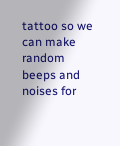tattoo so we can make random beeps and noises for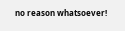no reason whatsoever!